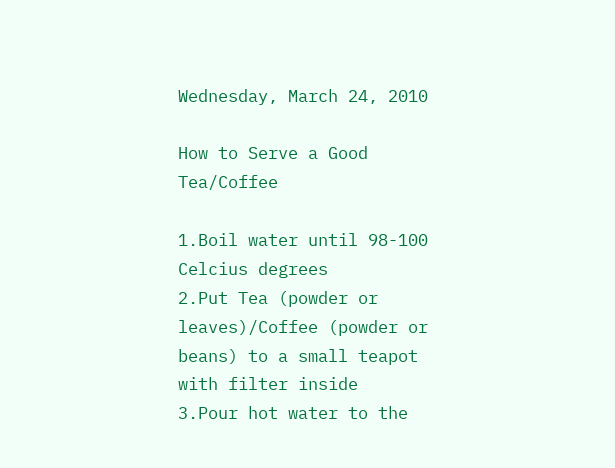Wednesday, March 24, 2010

How to Serve a Good Tea/Coffee

1.Boil water until 98-100 Celcius degrees
2.Put Tea (powder or leaves)/Coffee (powder or beans) to a small teapot with filter inside
3.Pour hot water to the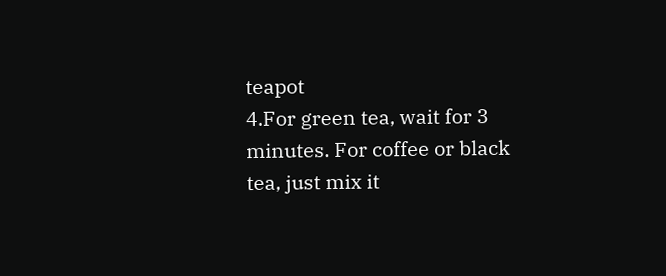teapot
4.For green tea, wait for 3 minutes. For coffee or black tea, just mix it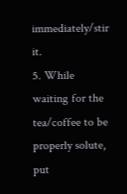immediately/stir it.
5. While waiting for the tea/coffee to be properly solute, put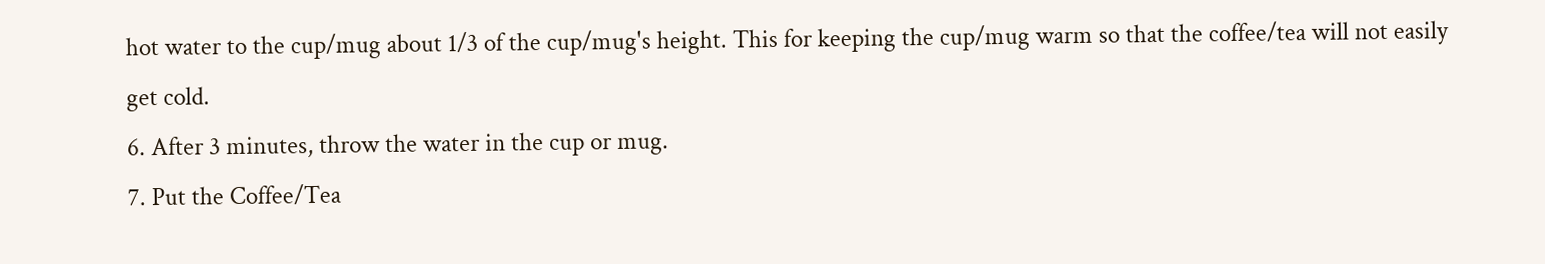hot water to the cup/mug about 1/3 of the cup/mug's height. This for keeping the cup/mug warm so that the coffee/tea will not easily get cold.
6. After 3 minutes, throw the water in the cup or mug.
7. Put the Coffee/Tea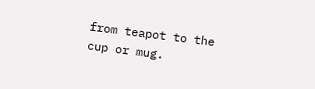from teapot to the cup or mug.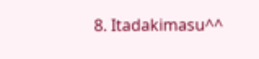8. Itadakimasu^^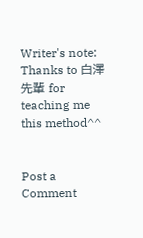Writer's note: Thanks to 白澤先輩 for teaching me this method^^


Post a Comment